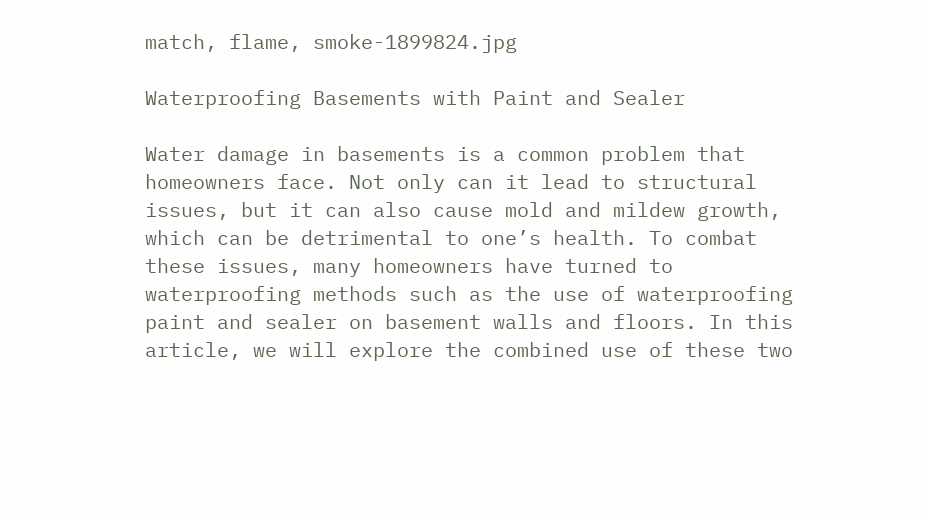match, flame, smoke-1899824.jpg

Waterproofing Basements with Paint and Sealer

Water damage in basements is a common problem that homeowners face. Not only can it lead to structural issues, but it can also cause mold and mildew growth, which can be detrimental to one’s health. To combat these issues, many homeowners have turned to waterproofing methods such as the use of waterproofing paint and sealer on basement walls and floors. In this article, we will explore the combined use of these two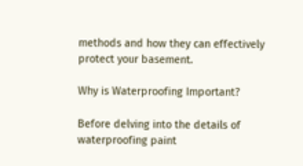methods and how they can effectively protect your basement.

Why is Waterproofing Important?

Before delving into the details of waterproofing paint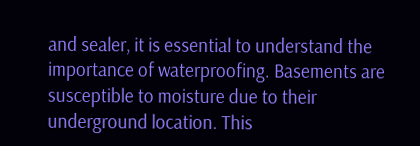and sealer, it is essential to understand the importance of waterproofing. Basements are susceptible to moisture due to their underground location. This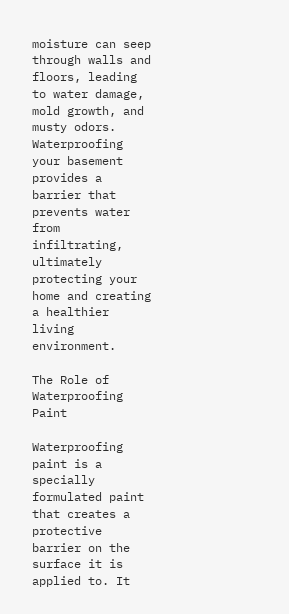moisture can seep through walls and floors, leading to water damage, mold growth, and musty odors. Waterproofing your basement provides a barrier that prevents water from infiltrating, ultimately protecting your home and creating a healthier living environment.

The Role of Waterproofing Paint

Waterproofing paint is a specially formulated paint that creates a protective barrier on the surface it is applied to. It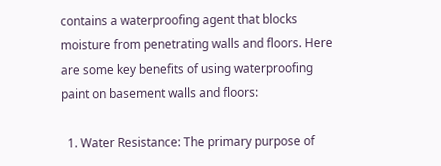contains a waterproofing agent that blocks moisture from penetrating walls and floors. Here are some key benefits of using waterproofing paint on basement walls and floors:

  1. Water Resistance: The primary purpose of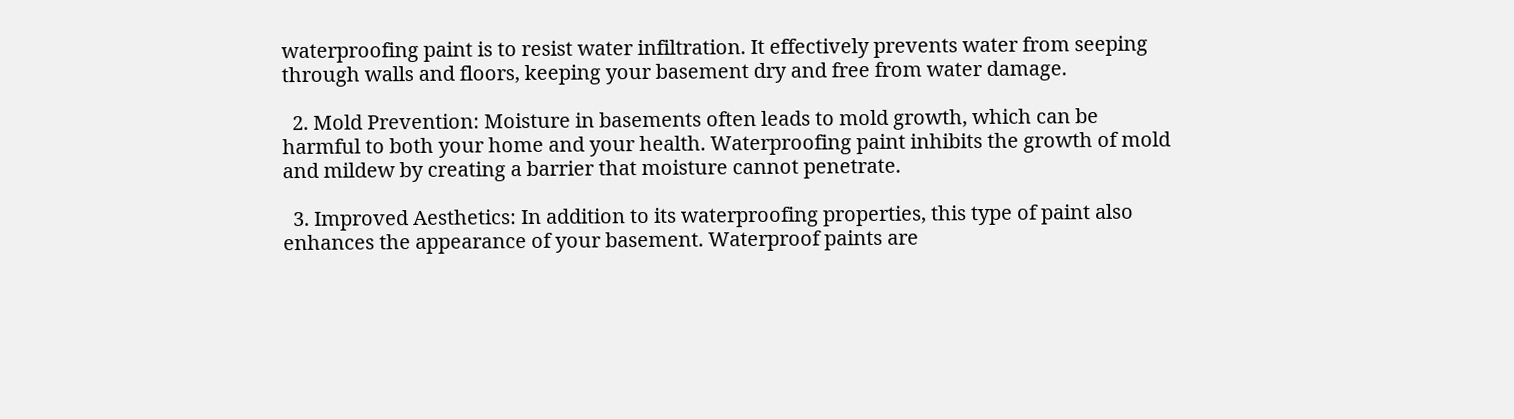waterproofing paint is to resist water infiltration. It effectively prevents water from seeping through walls and floors, keeping your basement dry and free from water damage.

  2. Mold Prevention: Moisture in basements often leads to mold growth, which can be harmful to both your home and your health. Waterproofing paint inhibits the growth of mold and mildew by creating a barrier that moisture cannot penetrate.

  3. Improved Aesthetics: In addition to its waterproofing properties, this type of paint also enhances the appearance of your basement. Waterproof paints are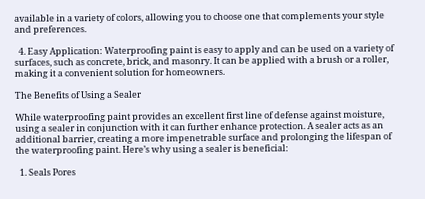available in a variety of colors, allowing you to choose one that complements your style and preferences.

  4. Easy Application: Waterproofing paint is easy to apply and can be used on a variety of surfaces, such as concrete, brick, and masonry. It can be applied with a brush or a roller, making it a convenient solution for homeowners.

The Benefits of Using a Sealer

While waterproofing paint provides an excellent first line of defense against moisture, using a sealer in conjunction with it can further enhance protection. A sealer acts as an additional barrier, creating a more impenetrable surface and prolonging the lifespan of the waterproofing paint. Here’s why using a sealer is beneficial:

  1. Seals Pores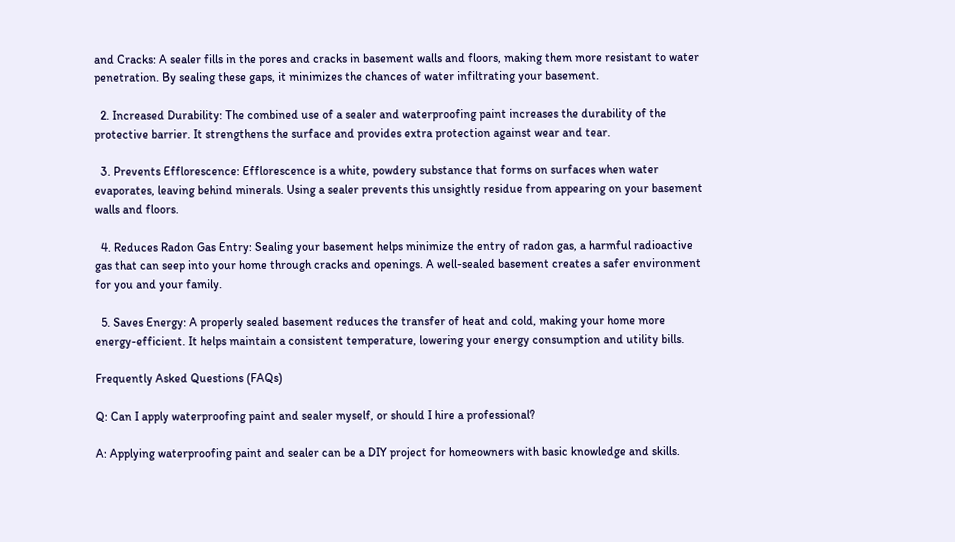and Cracks: A sealer fills in the pores and cracks in basement walls and floors, making them more resistant to water penetration. By sealing these gaps, it minimizes the chances of water infiltrating your basement.

  2. Increased Durability: The combined use of a sealer and waterproofing paint increases the durability of the protective barrier. It strengthens the surface and provides extra protection against wear and tear.

  3. Prevents Efflorescence: Efflorescence is a white, powdery substance that forms on surfaces when water evaporates, leaving behind minerals. Using a sealer prevents this unsightly residue from appearing on your basement walls and floors.

  4. Reduces Radon Gas Entry: Sealing your basement helps minimize the entry of radon gas, a harmful radioactive gas that can seep into your home through cracks and openings. A well-sealed basement creates a safer environment for you and your family.

  5. Saves Energy: A properly sealed basement reduces the transfer of heat and cold, making your home more energy-efficient. It helps maintain a consistent temperature, lowering your energy consumption and utility bills.

Frequently Asked Questions (FAQs)

Q: Can I apply waterproofing paint and sealer myself, or should I hire a professional?

A: Applying waterproofing paint and sealer can be a DIY project for homeowners with basic knowledge and skills.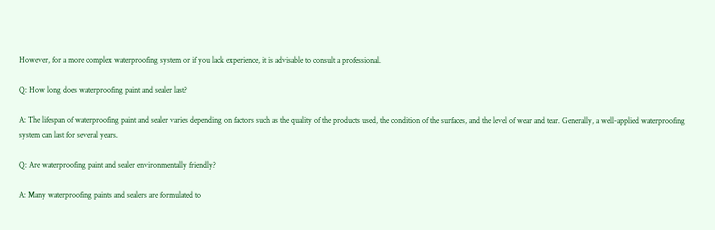However, for a more complex waterproofing system or if you lack experience, it is advisable to consult a professional.

Q: How long does waterproofing paint and sealer last?

A: The lifespan of waterproofing paint and sealer varies depending on factors such as the quality of the products used, the condition of the surfaces, and the level of wear and tear. Generally, a well-applied waterproofing system can last for several years.

Q: Are waterproofing paint and sealer environmentally friendly?

A: Many waterproofing paints and sealers are formulated to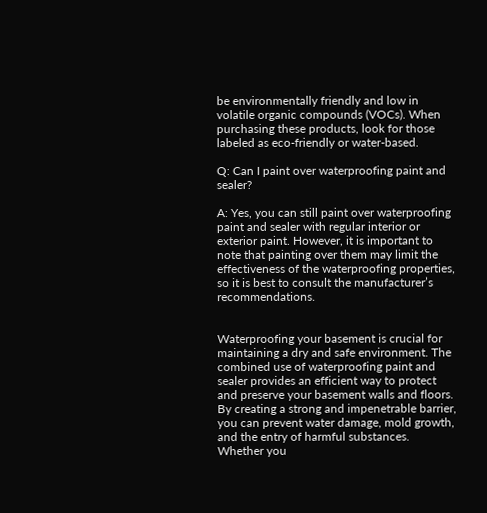be environmentally friendly and low in volatile organic compounds (VOCs). When purchasing these products, look for those labeled as eco-friendly or water-based.

Q: Can I paint over waterproofing paint and sealer?

A: Yes, you can still paint over waterproofing paint and sealer with regular interior or exterior paint. However, it is important to note that painting over them may limit the effectiveness of the waterproofing properties, so it is best to consult the manufacturer’s recommendations.


Waterproofing your basement is crucial for maintaining a dry and safe environment. The combined use of waterproofing paint and sealer provides an efficient way to protect and preserve your basement walls and floors. By creating a strong and impenetrable barrier, you can prevent water damage, mold growth, and the entry of harmful substances. Whether you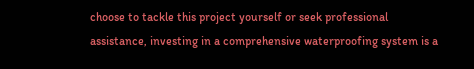choose to tackle this project yourself or seek professional assistance, investing in a comprehensive waterproofing system is a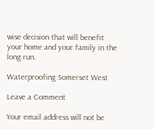wise decision that will benefit your home and your family in the long run.

Waterproofing Somerset West

Leave a Comment

Your email address will not be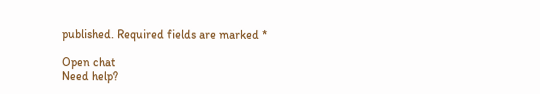published. Required fields are marked *

Open chat
Need help?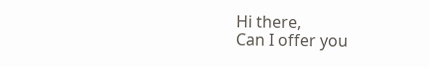Hi there,
Can I offer you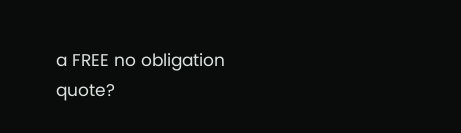a FREE no obligation quote?